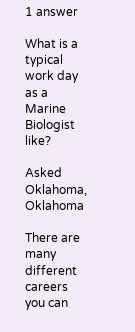1 answer

What is a typical work day as a Marine Biologist like?

Asked Oklahoma, Oklahoma

There are many different careers you can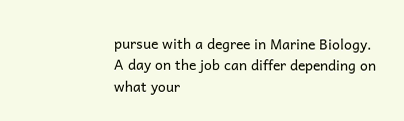pursue with a degree in Marine Biology. A day on the job can differ depending on what your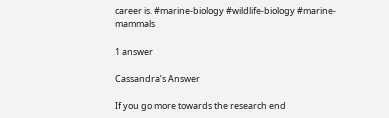career is. #marine-biology #wildlife-biology #marine-mammals

1 answer

Cassandra’s Answer

If you go more towards the research end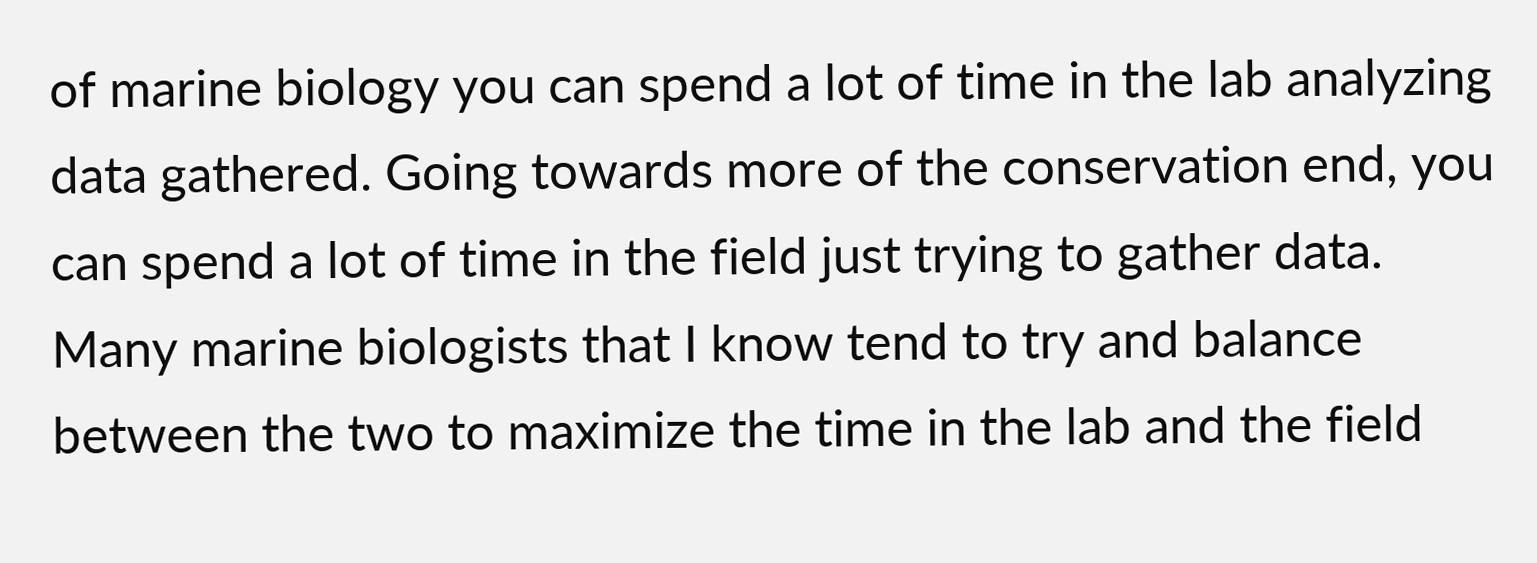of marine biology you can spend a lot of time in the lab analyzing data gathered. Going towards more of the conservation end, you can spend a lot of time in the field just trying to gather data. Many marine biologists that I know tend to try and balance between the two to maximize the time in the lab and the field